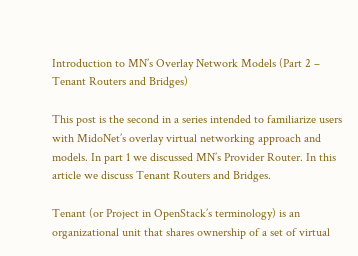Introduction to MN’s Overlay Network Models (Part 2 – Tenant Routers and Bridges)

This post is the second in a series intended to familiarize users with MidoNet’s overlay virtual networking approach and models. In part 1 we discussed MN’s Provider Router. In this article we discuss Tenant Routers and Bridges.

Tenant (or Project in OpenStack’s terminology) is an organizational unit that shares ownership of a set of virtual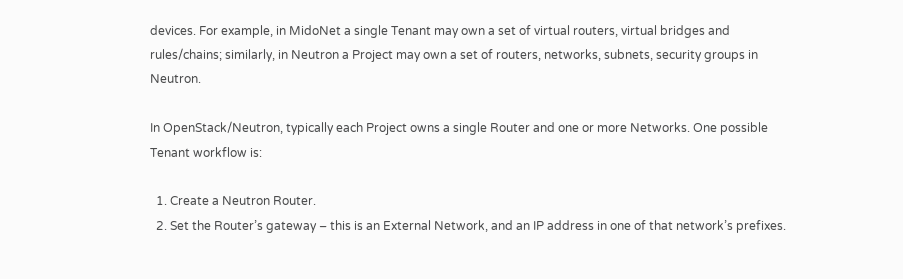devices. For example, in MidoNet a single Tenant may own a set of virtual routers, virtual bridges and rules/chains; similarly, in Neutron a Project may own a set of routers, networks, subnets, security groups in Neutron.

In OpenStack/Neutron, typically each Project owns a single Router and one or more Networks. One possible Tenant workflow is:

  1. Create a Neutron Router.
  2. Set the Router’s gateway – this is an External Network, and an IP address in one of that network’s prefixes.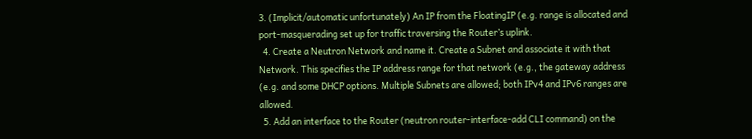3. (Implicit/automatic unfortunately) An IP from the FloatingIP (e.g. range is allocated and port-masquerading set up for traffic traversing the Router’s uplink.
  4. Create a Neutron Network and name it. Create a Subnet and associate it with that Network. This specifies the IP address range for that network (e.g., the gateway address (e.g. and some DHCP options. Multiple Subnets are allowed; both IPv4 and IPv6 ranges are allowed.
  5. Add an interface to the Router (neutron router-interface-add CLI command) on the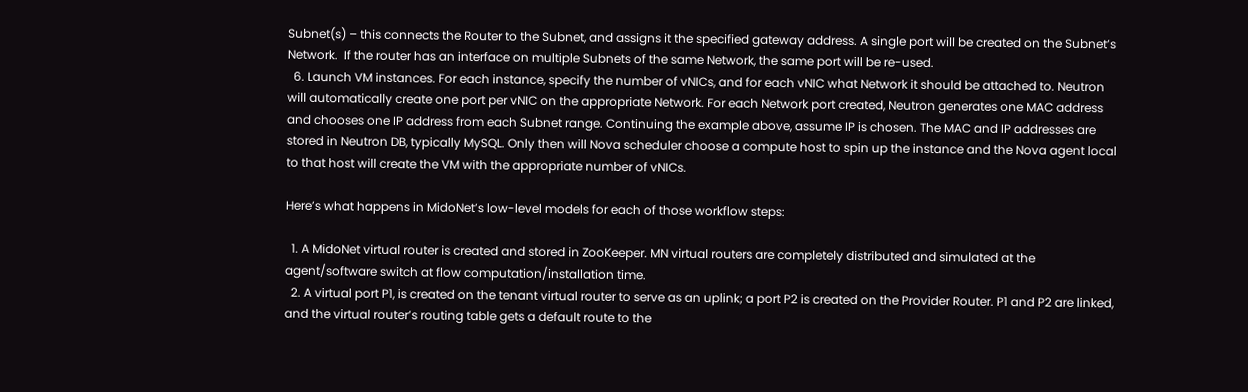Subnet(s) – this connects the Router to the Subnet, and assigns it the specified gateway address. A single port will be created on the Subnet’s Network.  If the router has an interface on multiple Subnets of the same Network, the same port will be re-used.
  6. Launch VM instances. For each instance, specify the number of vNICs, and for each vNIC what Network it should be attached to. Neutron will automatically create one port per vNIC on the appropriate Network. For each Network port created, Neutron generates one MAC address and chooses one IP address from each Subnet range. Continuing the example above, assume IP is chosen. The MAC and IP addresses are stored in Neutron DB, typically MySQL. Only then will Nova scheduler choose a compute host to spin up the instance and the Nova agent local to that host will create the VM with the appropriate number of vNICs.

Here’s what happens in MidoNet’s low-level models for each of those workflow steps:

  1. A MidoNet virtual router is created and stored in ZooKeeper. MN virtual routers are completely distributed and simulated at the agent/software switch at flow computation/installation time.
  2. A virtual port P1, is created on the tenant virtual router to serve as an uplink; a port P2 is created on the Provider Router. P1 and P2 are linked, and the virtual router’s routing table gets a default route to the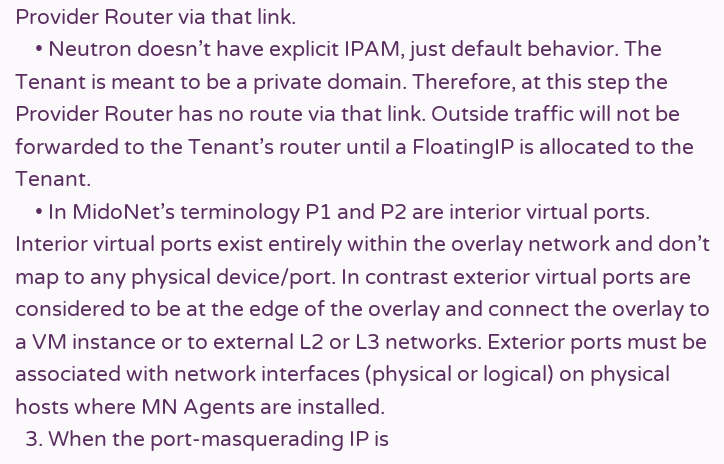Provider Router via that link.
    • Neutron doesn’t have explicit IPAM, just default behavior. The Tenant is meant to be a private domain. Therefore, at this step the Provider Router has no route via that link. Outside traffic will not be forwarded to the Tenant’s router until a FloatingIP is allocated to the Tenant.
    • In MidoNet’s terminology P1 and P2 are interior virtual ports. Interior virtual ports exist entirely within the overlay network and don’t map to any physical device/port. In contrast exterior virtual ports are considered to be at the edge of the overlay and connect the overlay to a VM instance or to external L2 or L3 networks. Exterior ports must be associated with network interfaces (physical or logical) on physical hosts where MN Agents are installed.
  3. When the port-masquerading IP is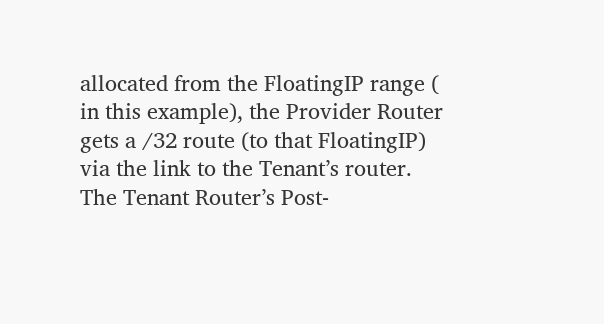allocated from the FloatingIP range ( in this example), the Provider Router gets a /32 route (to that FloatingIP) via the link to the Tenant’s router. The Tenant Router’s Post-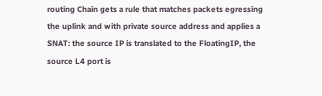routing Chain gets a rule that matches packets egressing the uplink and with private source address and applies a SNAT: the source IP is translated to the FloatingIP, the source L4 port is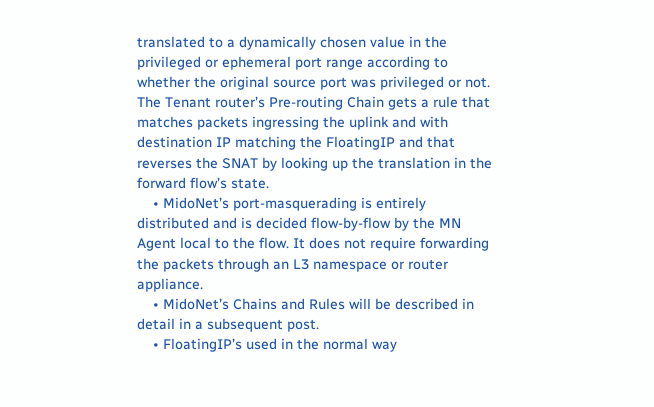translated to a dynamically chosen value in the privileged or ephemeral port range according to whether the original source port was privileged or not. The Tenant router’s Pre-routing Chain gets a rule that matches packets ingressing the uplink and with destination IP matching the FloatingIP and that reverses the SNAT by looking up the translation in the forward flow’s state.
    • MidoNet’s port-masquerading is entirely distributed and is decided flow-by-flow by the MN Agent local to the flow. It does not require forwarding the packets through an L3 namespace or router appliance.
    • MidoNet’s Chains and Rules will be described in detail in a subsequent post.
    • FloatingIP’s used in the normal way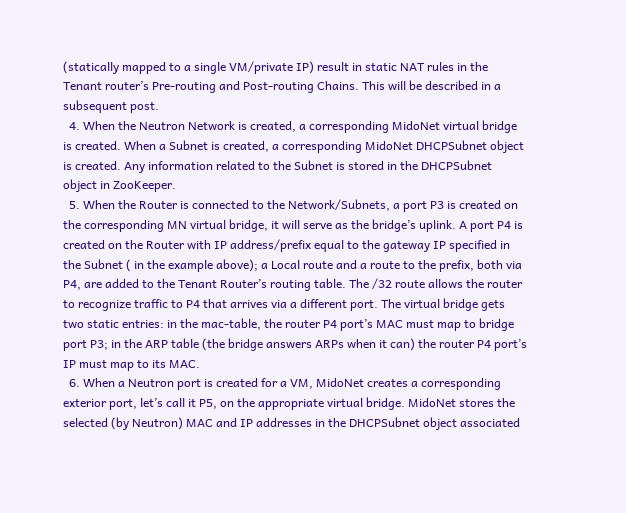(statically mapped to a single VM/private IP) result in static NAT rules in the Tenant router’s Pre-routing and Post-routing Chains. This will be described in a subsequent post.
  4. When the Neutron Network is created, a corresponding MidoNet virtual bridge is created. When a Subnet is created, a corresponding MidoNet DHCPSubnet object is created. Any information related to the Subnet is stored in the DHCPSubnet object in ZooKeeper.
  5. When the Router is connected to the Network/Subnets, a port P3 is created on the corresponding MN virtual bridge, it will serve as the bridge’s uplink. A port P4 is created on the Router with IP address/prefix equal to the gateway IP specified in the Subnet ( in the example above); a Local route and a route to the prefix, both via P4, are added to the Tenant Router’s routing table. The /32 route allows the router to recognize traffic to P4 that arrives via a different port. The virtual bridge gets two static entries: in the mac-table, the router P4 port’s MAC must map to bridge port P3; in the ARP table (the bridge answers ARPs when it can) the router P4 port’s IP must map to its MAC.
  6. When a Neutron port is created for a VM, MidoNet creates a corresponding exterior port, let’s call it P5, on the appropriate virtual bridge. MidoNet stores the selected (by Neutron) MAC and IP addresses in the DHCPSubnet object associated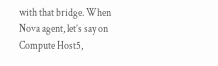with that bridge. When Nova agent, let’s say on Compute Host5,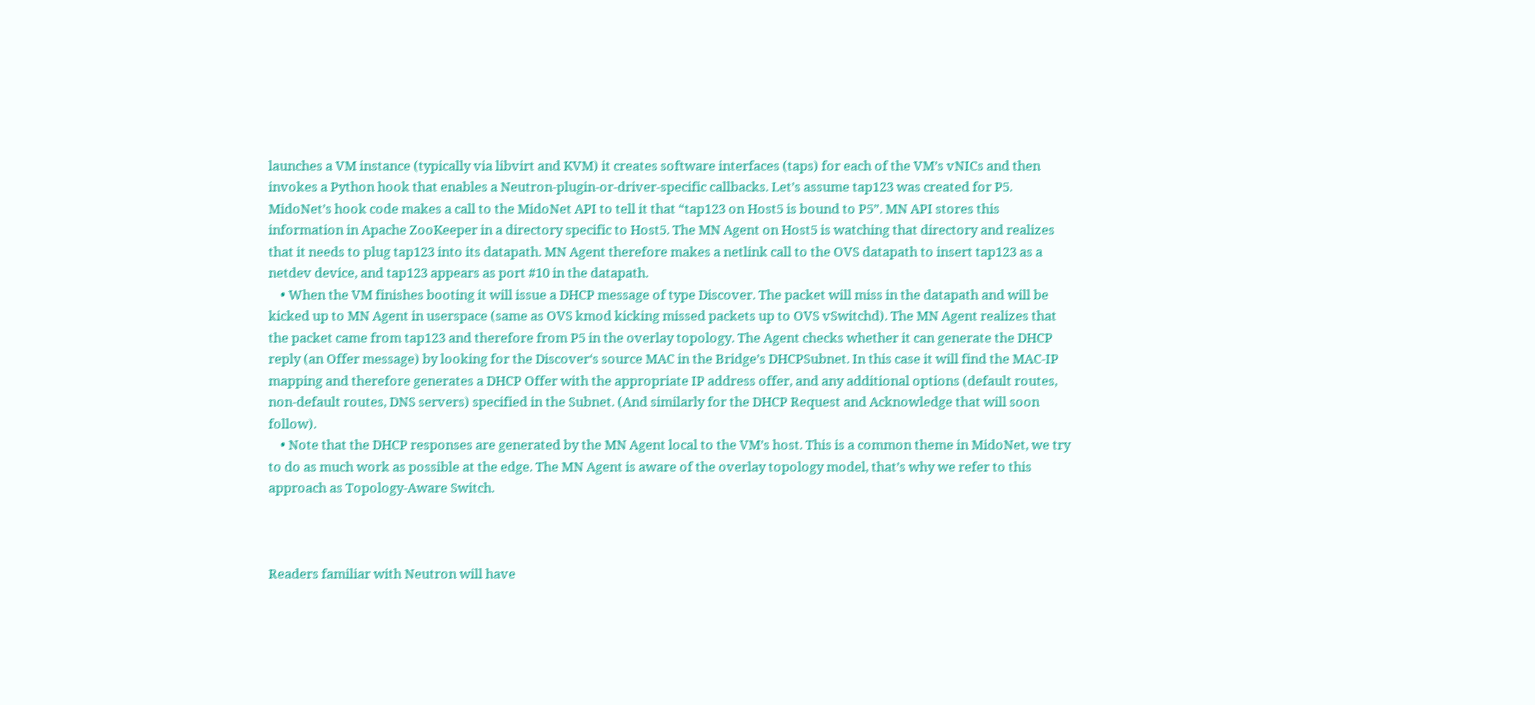launches a VM instance (typically via libvirt and KVM) it creates software interfaces (taps) for each of the VM’s vNICs and then invokes a Python hook that enables a Neutron-plugin-or-driver-specific callbacks. Let’s assume tap123 was created for P5. MidoNet’s hook code makes a call to the MidoNet API to tell it that “tap123 on Host5 is bound to P5”. MN API stores this information in Apache ZooKeeper in a directory specific to Host5. The MN Agent on Host5 is watching that directory and realizes that it needs to plug tap123 into its datapath. MN Agent therefore makes a netlink call to the OVS datapath to insert tap123 as a netdev device, and tap123 appears as port #10 in the datapath.
    • When the VM finishes booting it will issue a DHCP message of type Discover. The packet will miss in the datapath and will be kicked up to MN Agent in userspace (same as OVS kmod kicking missed packets up to OVS vSwitchd). The MN Agent realizes that the packet came from tap123 and therefore from P5 in the overlay topology. The Agent checks whether it can generate the DHCP reply (an Offer message) by looking for the Discover‘s source MAC in the Bridge’s DHCPSubnet. In this case it will find the MAC-IP mapping and therefore generates a DHCP Offer with the appropriate IP address offer, and any additional options (default routes, non-default routes, DNS servers) specified in the Subnet. (And similarly for the DHCP Request and Acknowledge that will soon follow).
    • Note that the DHCP responses are generated by the MN Agent local to the VM’s host. This is a common theme in MidoNet, we try to do as much work as possible at the edge. The MN Agent is aware of the overlay topology model, that’s why we refer to this approach as Topology-Aware Switch.



Readers familiar with Neutron will have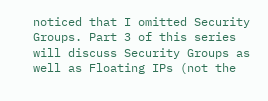noticed that I omitted Security Groups. Part 3 of this series will discuss Security Groups as well as Floating IPs (not the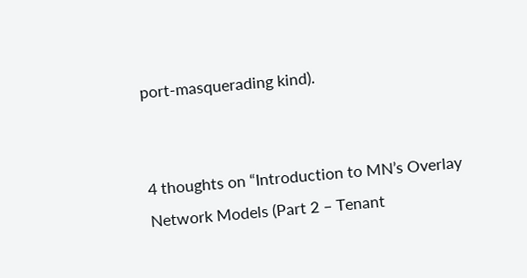port-masquerading kind).


4 thoughts on “Introduction to MN’s Overlay Network Models (Part 2 – Tenant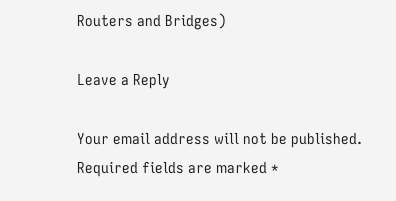Routers and Bridges)

Leave a Reply

Your email address will not be published. Required fields are marked *